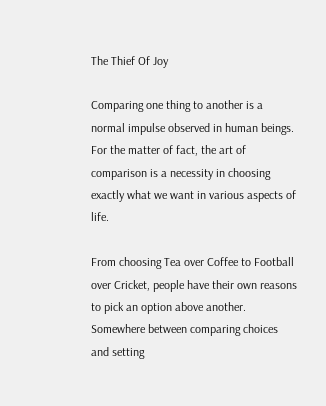The Thief Of Joy

Comparing one thing to another is a normal impulse observed in human beings. For the matter of fact, the art of comparison is a necessity in choosing exactly what we want in various aspects of life.

From choosing Tea over Coffee to Football over Cricket, people have their own reasons to pick an option above another. Somewhere between comparing choices and setting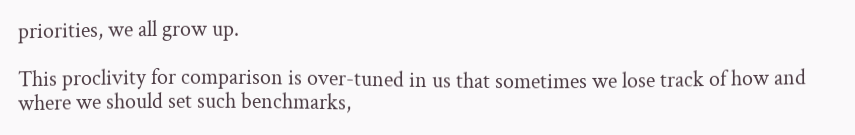priorities, we all grow up.

This proclivity for comparison is over-tuned in us that sometimes we lose track of how and where we should set such benchmarks,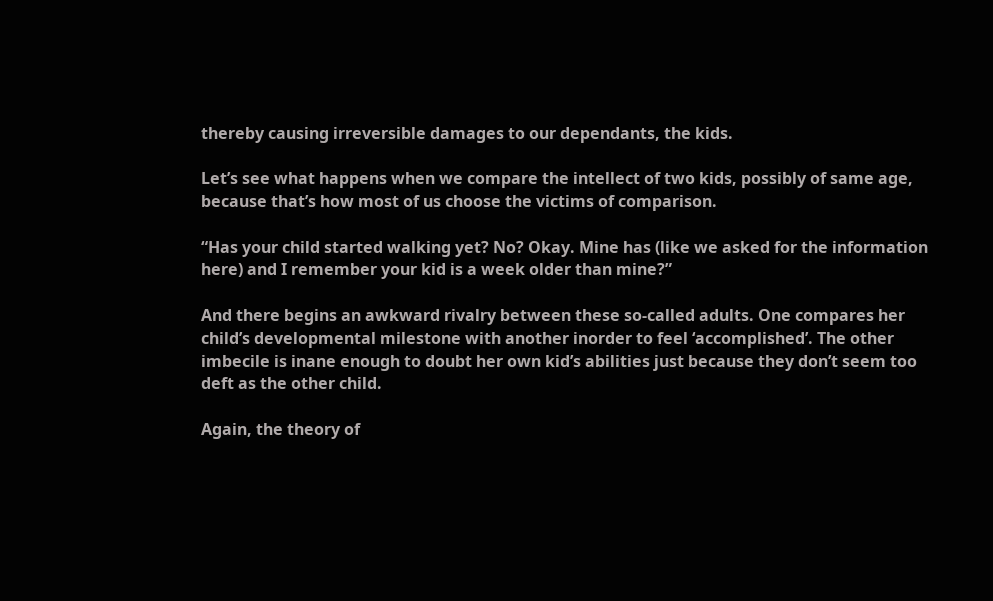thereby causing irreversible damages to our dependants, the kids.

Let’s see what happens when we compare the intellect of two kids, possibly of same age, because that’s how most of us choose the victims of comparison.

“Has your child started walking yet? No? Okay. Mine has (like we asked for the information here) and I remember your kid is a week older than mine?”

And there begins an awkward rivalry between these so-called adults. One compares her child’s developmental milestone with another inorder to feel ‘accomplished’. The other imbecile is inane enough to doubt her own kid’s abilities just because they don’t seem too deft as the other child.

Again, the theory of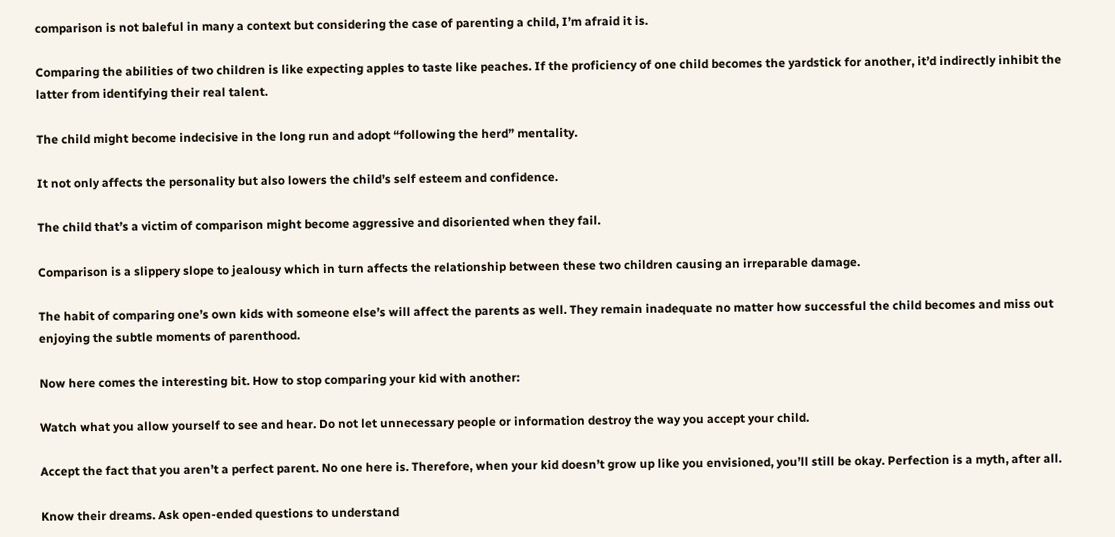comparison is not baleful in many a context but considering the case of parenting a child, I’m afraid it is.

Comparing the abilities of two children is like expecting apples to taste like peaches. If the proficiency of one child becomes the yardstick for another, it’d indirectly inhibit the latter from identifying their real talent.

The child might become indecisive in the long run and adopt “following the herd” mentality.

It not only affects the personality but also lowers the child’s self esteem and confidence.

The child that’s a victim of comparison might become aggressive and disoriented when they fail.

Comparison is a slippery slope to jealousy which in turn affects the relationship between these two children causing an irreparable damage.

The habit of comparing one’s own kids with someone else’s will affect the parents as well. They remain inadequate no matter how successful the child becomes and miss out enjoying the subtle moments of parenthood.

Now here comes the interesting bit. How to stop comparing your kid with another:

Watch what you allow yourself to see and hear. Do not let unnecessary people or information destroy the way you accept your child.

Accept the fact that you aren’t a perfect parent. No one here is. Therefore, when your kid doesn’t grow up like you envisioned, you’ll still be okay. Perfection is a myth, after all.

Know their dreams. Ask open-ended questions to understand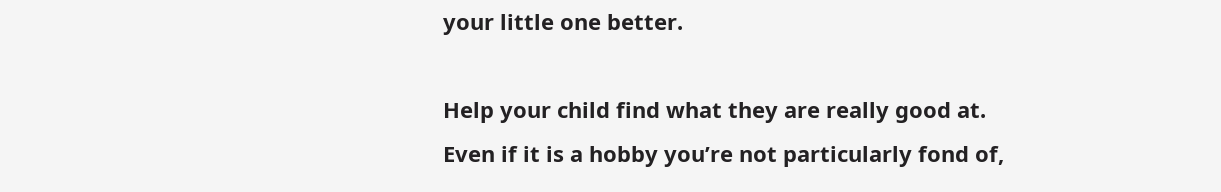your little one better.

Help your child find what they are really good at. Even if it is a hobby you’re not particularly fond of,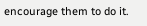encourage them to do it.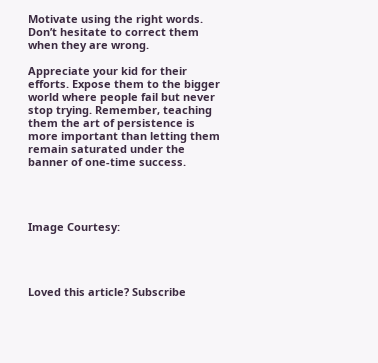Motivate using the right words. Don’t hesitate to correct them when they are wrong.

Appreciate your kid for their efforts. Expose them to the bigger world where people fail but never stop trying. Remember, teaching them the art of persistence is more important than letting them remain saturated under the banner of one-time success.




Image Courtesy:




Loved this article? Subscribe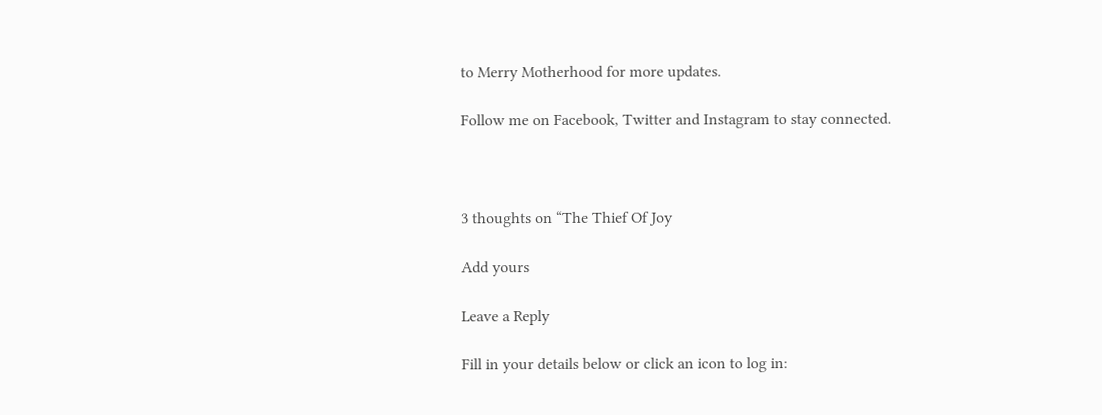to Merry Motherhood for more updates.

Follow me on Facebook, Twitter and Instagram to stay connected.



3 thoughts on “The Thief Of Joy

Add yours

Leave a Reply

Fill in your details below or click an icon to log in: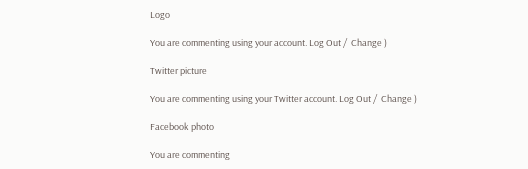Logo

You are commenting using your account. Log Out /  Change )

Twitter picture

You are commenting using your Twitter account. Log Out /  Change )

Facebook photo

You are commenting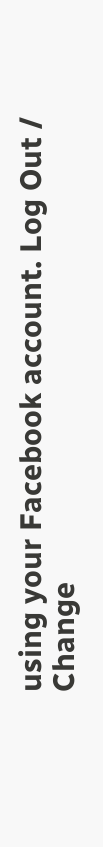using your Facebook account. Log Out /  Change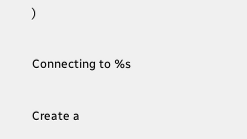)

Connecting to %s

Create a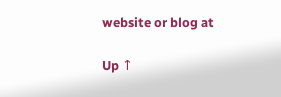website or blog at

Up ↑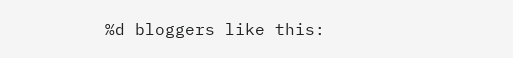%d bloggers like this: